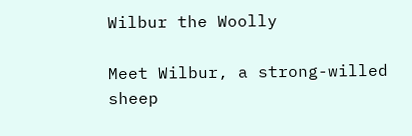Wilbur the Woolly

Meet Wilbur, a strong-willed sheep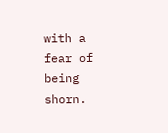with a fear of being shorn.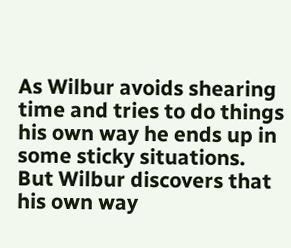As Wilbur avoids shearing time and tries to do things his own way he ends up in some sticky situations.
But Wilbur discovers that his own way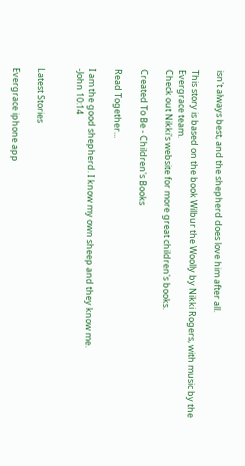isn't always best, and the shepherd does love him after all.

This story is based on the book Wilbur the Woolly by Nikki Rogers, with music by the Evergrace team.
Check out Nikki's website for more great children's books.

Created To Be - Children's Books

Read Together...

I am the good shepherd. I know my own sheep and they know me.
-John 10:14


Latest Stories

Evergrace iphone app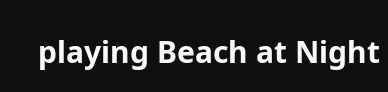playing Beach at Night